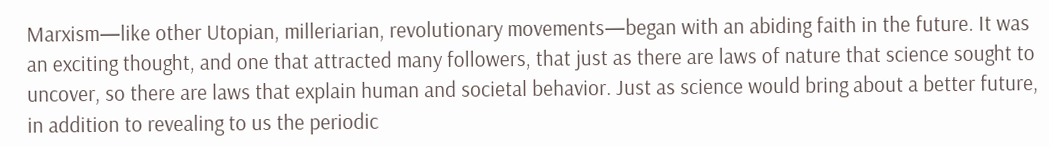Marxism—like other Utopian, milleriarian, revolutionary movements—began with an abiding faith in the future. It was an exciting thought, and one that attracted many followers, that just as there are laws of nature that science sought to uncover, so there are laws that explain human and societal behavior. Just as science would bring about a better future, in addition to revealing to us the periodic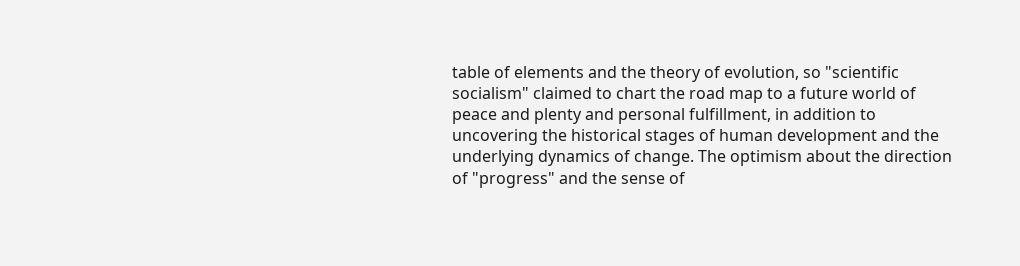table of elements and the theory of evolution, so "scientific socialism" claimed to chart the road map to a future world of peace and plenty and personal fulfillment, in addition to uncovering the historical stages of human development and the underlying dynamics of change. The optimism about the direction of "progress" and the sense of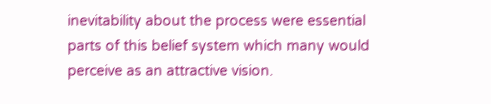inevitability about the process were essential parts of this belief system which many would perceive as an attractive vision.